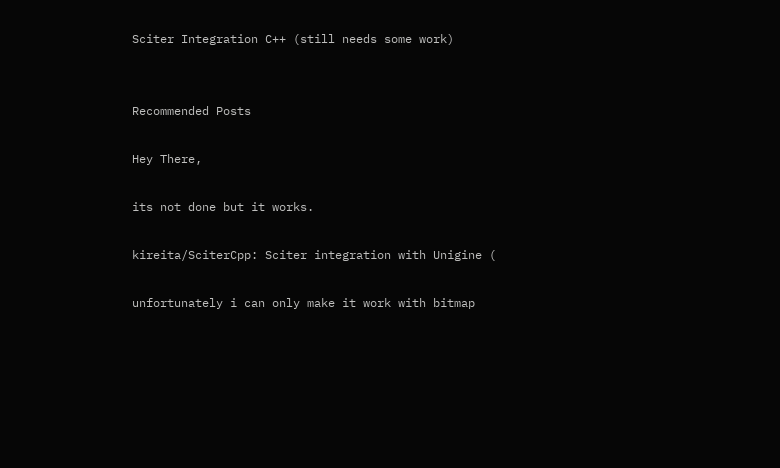Sciter Integration C++ (still needs some work)


Recommended Posts

Hey There,

its not done but it works.

kireita/SciterCpp: Sciter integration with Unigine (

unfortunately i can only make it work with bitmap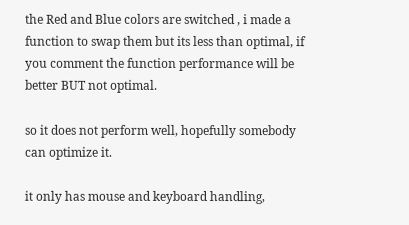the Red and Blue colors are switched , i made a function to swap them but its less than optimal, if you comment the function performance will be better BUT not optimal.

so it does not perform well, hopefully somebody can optimize it.

it only has mouse and keyboard handling,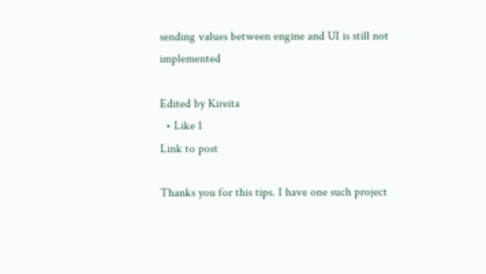sending values between engine and UI is still not implemented

Edited by Kireita
  • Like 1
Link to post

Thanks you for this tips. I have one such project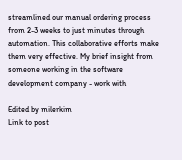streamlined our manual ordering process from 2-3 weeks to just minutes through automation. This collaborative efforts make them very effective. My brief insight from someone working in the software development company - work with

Edited by milerkim
Link to post